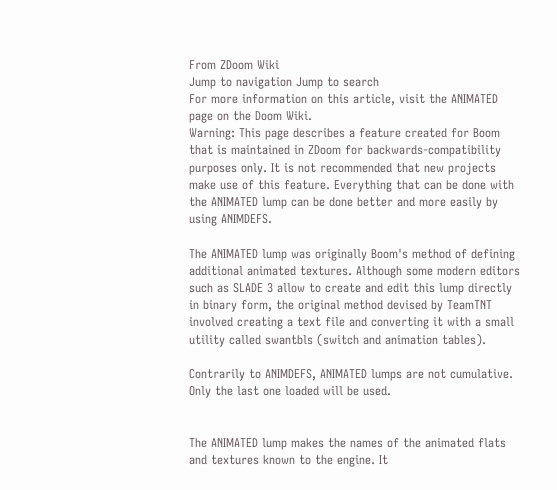From ZDoom Wiki
Jump to navigation Jump to search
For more information on this article, visit the ANIMATED page on the Doom Wiki.
Warning: This page describes a feature created for Boom that is maintained in ZDoom for backwards-compatibility purposes only. It is not recommended that new projects make use of this feature. Everything that can be done with the ANIMATED lump can be done better and more easily by using ANIMDEFS.

The ANIMATED lump was originally Boom's method of defining additional animated textures. Although some modern editors such as SLADE 3 allow to create and edit this lump directly in binary form, the original method devised by TeamTNT involved creating a text file and converting it with a small utility called swantbls (switch and animation tables).

Contrarily to ANIMDEFS, ANIMATED lumps are not cumulative. Only the last one loaded will be used.


The ANIMATED lump makes the names of the animated flats and textures known to the engine. It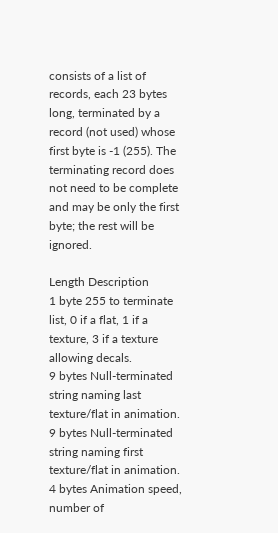consists of a list of records, each 23 bytes long, terminated by a record (not used) whose first byte is -1 (255). The terminating record does not need to be complete and may be only the first byte; the rest will be ignored.

Length Description
1 byte 255 to terminate list, 0 if a flat, 1 if a texture, 3 if a texture allowing decals.
9 bytes Null-terminated string naming last texture/flat in animation.
9 bytes Null-terminated string naming first texture/flat in animation.
4 bytes Animation speed, number of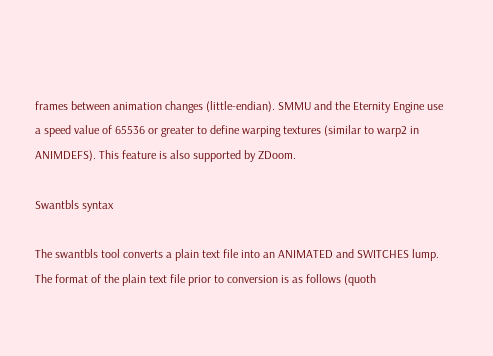frames between animation changes (little-endian). SMMU and the Eternity Engine use a speed value of 65536 or greater to define warping textures (similar to warp2 in ANIMDEFS). This feature is also supported by ZDoom.

Swantbls syntax

The swantbls tool converts a plain text file into an ANIMATED and SWITCHES lump. The format of the plain text file prior to conversion is as follows (quoth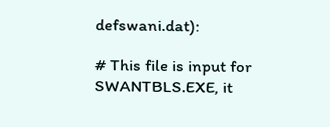defswani.dat):

# This file is input for SWANTBLS.EXE, it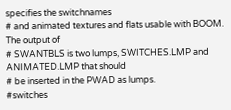specifies the switchnames
# and animated textures and flats usable with BOOM. The output of
# SWANTBLS is two lumps, SWITCHES.LMP and ANIMATED.LMP that should
# be inserted in the PWAD as lumps.
#switches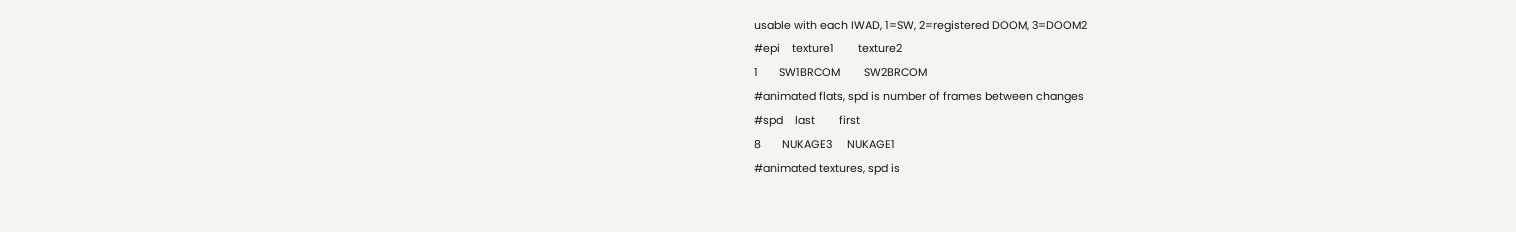usable with each IWAD, 1=SW, 2=registered DOOM, 3=DOOM2
#epi    texture1        texture2
1       SW1BRCOM        SW2BRCOM
#animated flats, spd is number of frames between changes
#spd    last        first
8       NUKAGE3     NUKAGE1
#animated textures, spd is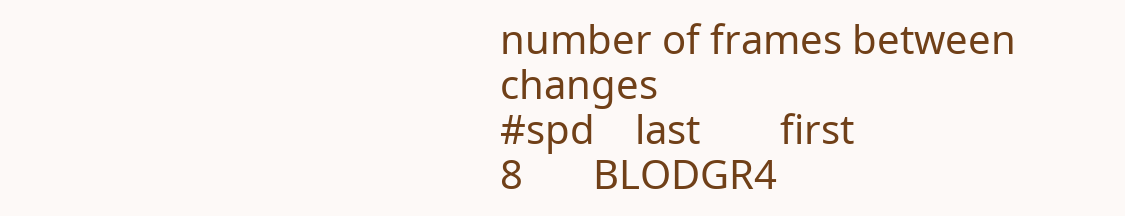number of frames between changes
#spd    last        first
8       BLODGR4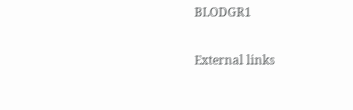BLODGR1

External links